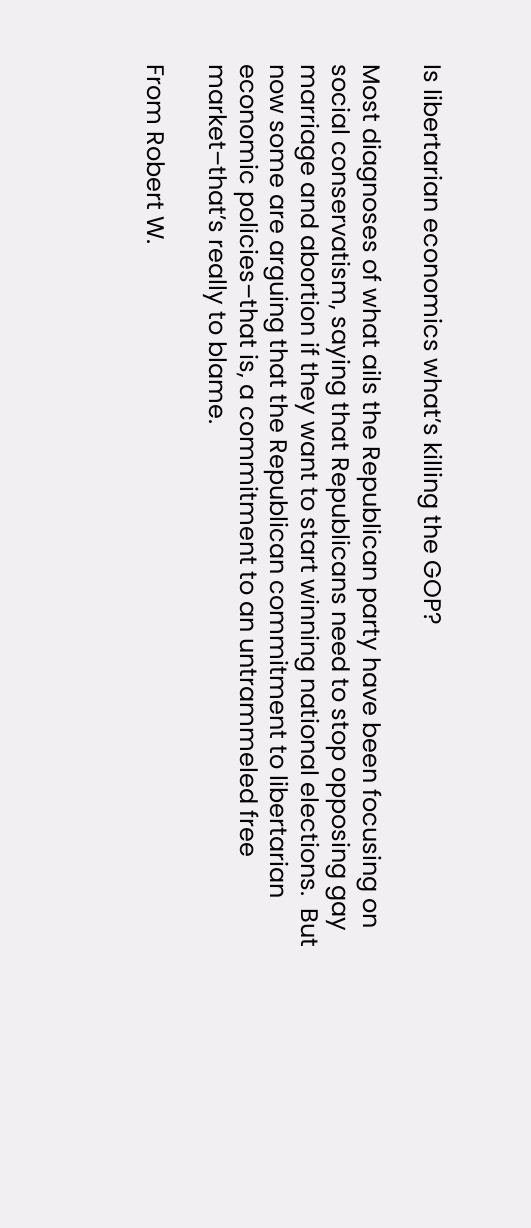Is libertarian economics what’s killing the GOP?

Most diagnoses of what ails the Republican party have been focusing on social conservatism, saying that Republicans need to stop opposing gay marriage and abortion if they want to start winning national elections.  But now some are arguing that the Republican commitment to libertarian economic policies–that is, a commitment to an untrammeled free market–that’s really to blame.

From Robert W.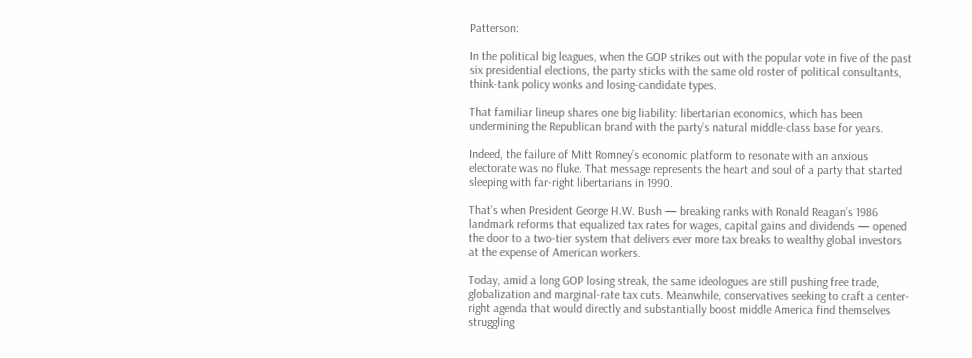Patterson:

In the political big leagues, when the GOP strikes out with the popular vote in five of the past six presidential elections, the party sticks with the same old roster of political consultants, think-tank policy wonks and losing-candidate types.

That familiar lineup shares one big liability: libertarian economics, which has been undermining the Republican brand with the party’s natural middle-class base for years.

Indeed, the failure of Mitt Romney’s economic platform to resonate with an anxious electorate was no fluke. That message represents the heart and soul of a party that started sleeping with far-right libertarians in 1990.

That’s when President George H.W. Bush — breaking ranks with Ronald Reagan’s 1986 landmark reforms that equalized tax rates for wages, capital gains and dividends — opened the door to a two-tier system that delivers ever more tax breaks to wealthy global investors at the expense of American workers.

Today, amid a long GOP losing streak, the same ideologues are still pushing free trade, globalization and marginal-rate tax cuts. Meanwhile, conservatives seeking to craft a center-right agenda that would directly and substantially boost middle America find themselves struggling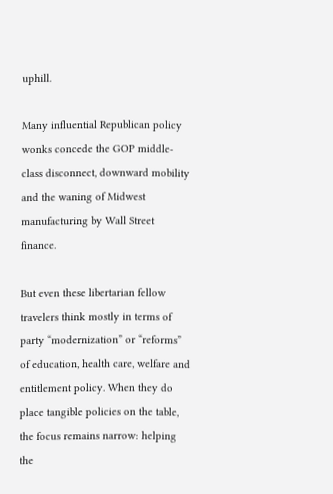uphill.

Many influential Republican policy wonks concede the GOP middle-class disconnect, downward mobility and the waning of Midwest manufacturing by Wall Street finance.

But even these libertarian fellow travelers think mostly in terms of party “modernization” or “reforms” of education, health care, welfare and entitlement policy. When they do place tangible policies on the table, the focus remains narrow: helping the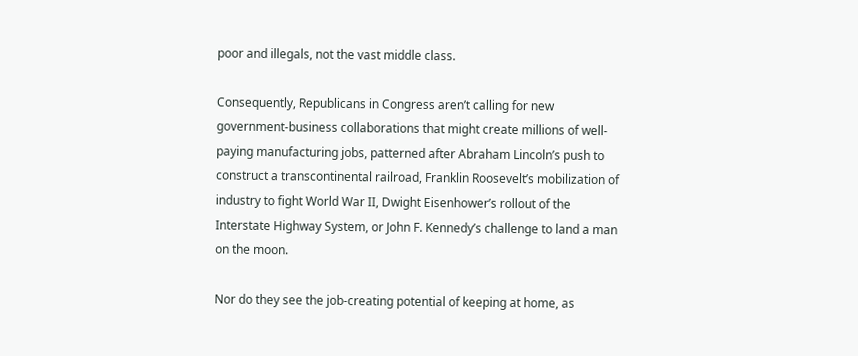poor and illegals, not the vast middle class.

Consequently, Republicans in Congress aren’t calling for new government-business collaborations that might create millions of well-paying manufacturing jobs, patterned after Abraham Lincoln’s push to construct a transcontinental railroad, Franklin Roosevelt’s mobilization of industry to fight World War II, Dwight Eisenhower’s rollout of the Interstate Highway System, or John F. Kennedy’s challenge to land a man on the moon.

Nor do they see the job-creating potential of keeping at home, as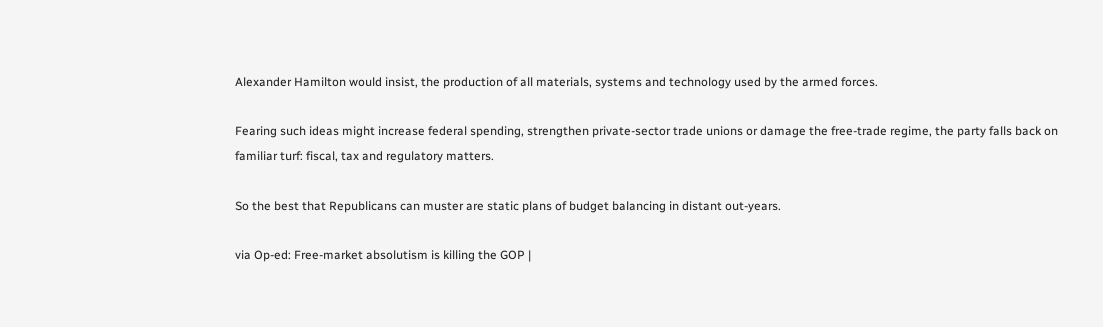Alexander Hamilton would insist, the production of all materials, systems and technology used by the armed forces.

Fearing such ideas might increase federal spending, strengthen private-sector trade unions or damage the free-trade regime, the party falls back on familiar turf: fiscal, tax and regulatory matters.

So the best that Republicans can muster are static plans of budget balancing in distant out-years.

via Op-ed: Free-market absolutism is killing the GOP |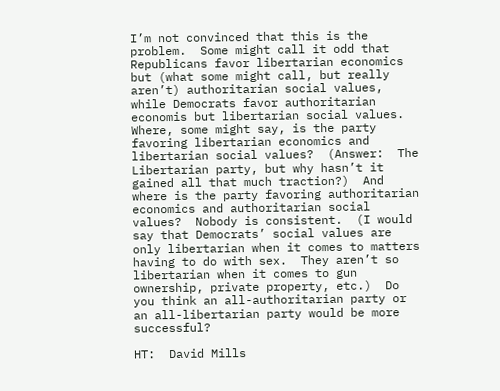I’m not convinced that this is the problem.  Some might call it odd that Republicans favor libertarian economics but (what some might call, but really aren’t) authoritarian social values, while Democrats favor authoritarian economis but libertarian social values.  Where, some might say, is the party favoring libertarian economics and libertarian social values?  (Answer:  The Libertarian party, but why hasn’t it gained all that much traction?)  And where is the party favoring authoritarian economics and authoritarian social values?  Nobody is consistent.  (I would say that Democrats’ social values are only libertarian when it comes to matters having to do with sex.  They aren’t so libertarian when it comes to gun ownership, private property, etc.)  Do you think an all-authoritarian party or an all-libertarian party would be more successful?

HT:  David Mills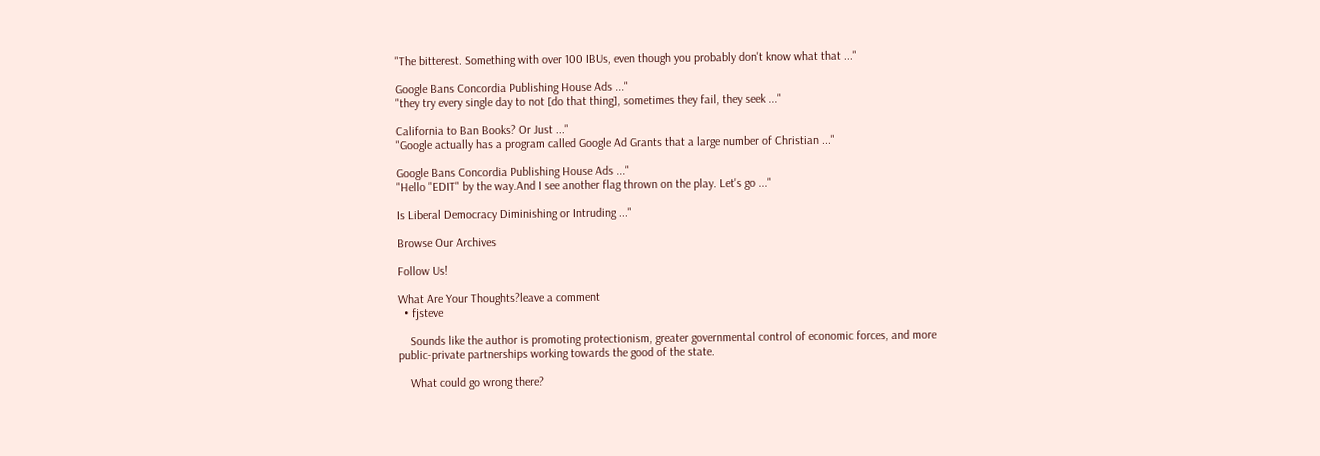"The bitterest. Something with over 100 IBUs, even though you probably don't know what that ..."

Google Bans Concordia Publishing House Ads ..."
"they try every single day to not [do that thing], sometimes they fail, they seek ..."

California to Ban Books? Or Just ..."
"Google actually has a program called Google Ad Grants that a large number of Christian ..."

Google Bans Concordia Publishing House Ads ..."
"Hello "EDIT" by the way.And I see another flag thrown on the play. Let's go ..."

Is Liberal Democracy Diminishing or Intruding ..."

Browse Our Archives

Follow Us!

What Are Your Thoughts?leave a comment
  • fjsteve

    Sounds like the author is promoting protectionism, greater governmental control of economic forces, and more public-private partnerships working towards the good of the state.

    What could go wrong there?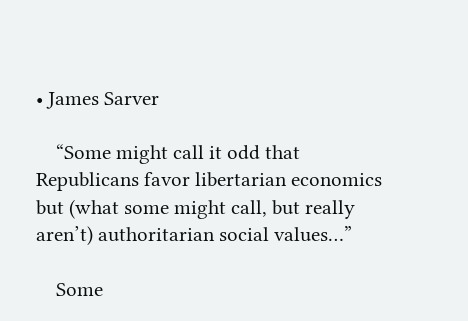• James Sarver

    “Some might call it odd that Republicans favor libertarian economics but (what some might call, but really aren’t) authoritarian social values…”

    Some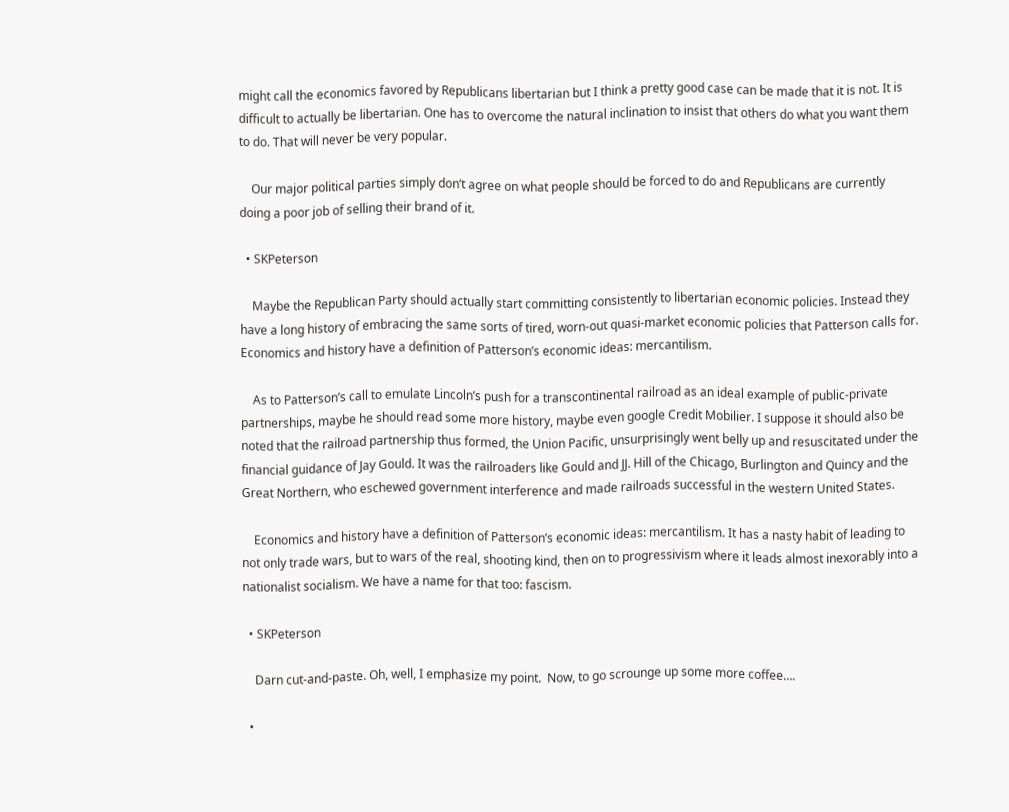might call the economics favored by Republicans libertarian but I think a pretty good case can be made that it is not. It is difficult to actually be libertarian. One has to overcome the natural inclination to insist that others do what you want them to do. That will never be very popular.

    Our major political parties simply don’t agree on what people should be forced to do and Republicans are currently doing a poor job of selling their brand of it.

  • SKPeterson

    Maybe the Republican Party should actually start committing consistently to libertarian economic policies. Instead they have a long history of embracing the same sorts of tired, worn-out quasi-market economic policies that Patterson calls for. Economics and history have a definition of Patterson’s economic ideas: mercantilism.

    As to Patterson’s call to emulate Lincoln’s push for a transcontinental railroad as an ideal example of public-private partnerships, maybe he should read some more history, maybe even google Credit Mobilier. I suppose it should also be noted that the railroad partnership thus formed, the Union Pacific, unsurprisingly went belly up and resuscitated under the financial guidance of Jay Gould. It was the railroaders like Gould and JJ. Hill of the Chicago, Burlington and Quincy and the Great Northern, who eschewed government interference and made railroads successful in the western United States.

    Economics and history have a definition of Patterson’s economic ideas: mercantilism. It has a nasty habit of leading to not only trade wars, but to wars of the real, shooting kind, then on to progressivism where it leads almost inexorably into a nationalist socialism. We have a name for that too: fascism.

  • SKPeterson

    Darn cut-and-paste. Oh, well, I emphasize my point.  Now, to go scrounge up some more coffee….

  •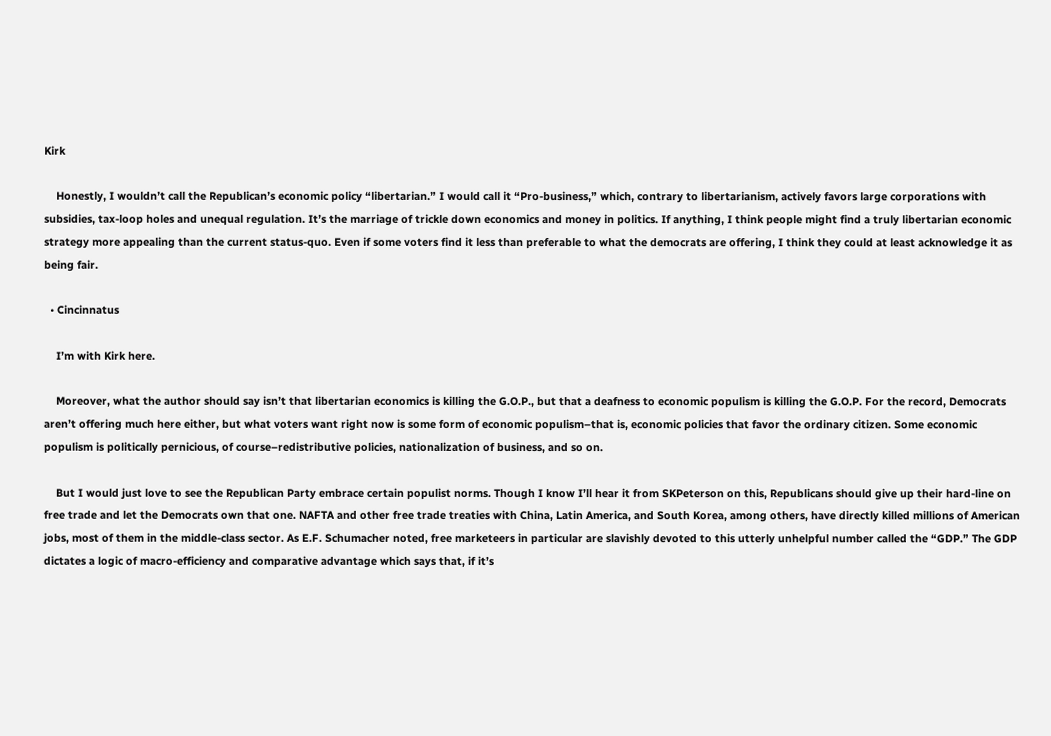Kirk

    Honestly, I wouldn’t call the Republican’s economic policy “libertarian.” I would call it “Pro-business,” which, contrary to libertarianism, actively favors large corporations with subsidies, tax-loop holes and unequal regulation. It’s the marriage of trickle down economics and money in politics. If anything, I think people might find a truly libertarian economic strategy more appealing than the current status-quo. Even if some voters find it less than preferable to what the democrats are offering, I think they could at least acknowledge it as being fair.

  • Cincinnatus

    I’m with Kirk here.

    Moreover, what the author should say isn’t that libertarian economics is killing the G.O.P., but that a deafness to economic populism is killing the G.O.P. For the record, Democrats aren’t offering much here either, but what voters want right now is some form of economic populism–that is, economic policies that favor the ordinary citizen. Some economic populism is politically pernicious, of course–redistributive policies, nationalization of business, and so on.

    But I would just love to see the Republican Party embrace certain populist norms. Though I know I’ll hear it from SKPeterson on this, Republicans should give up their hard-line on free trade and let the Democrats own that one. NAFTA and other free trade treaties with China, Latin America, and South Korea, among others, have directly killed millions of American jobs, most of them in the middle-class sector. As E.F. Schumacher noted, free marketeers in particular are slavishly devoted to this utterly unhelpful number called the “GDP.” The GDP dictates a logic of macro-efficiency and comparative advantage which says that, if it’s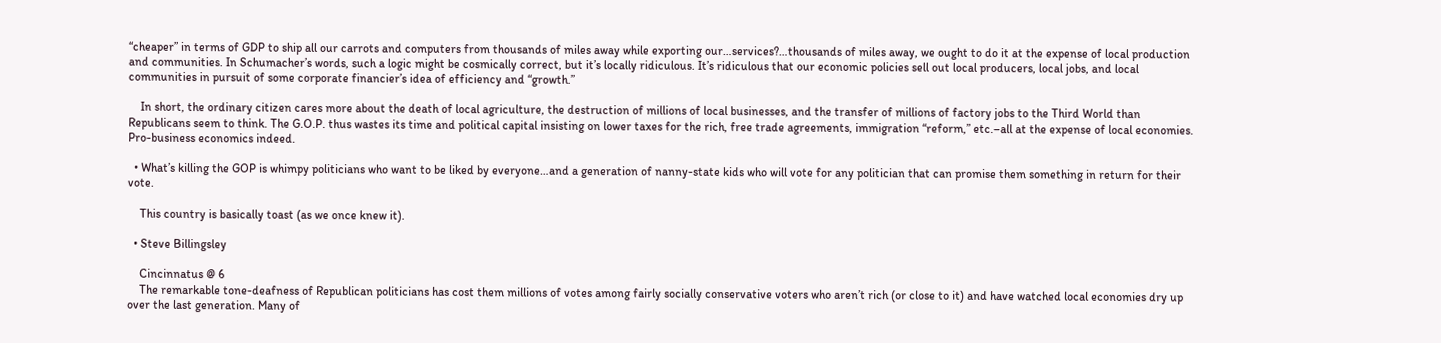“cheaper” in terms of GDP to ship all our carrots and computers from thousands of miles away while exporting our…services?…thousands of miles away, we ought to do it at the expense of local production and communities. In Schumacher’s words, such a logic might be cosmically correct, but it’s locally ridiculous. It’s ridiculous that our economic policies sell out local producers, local jobs, and local communities in pursuit of some corporate financier’s idea of efficiency and “growth.”

    In short, the ordinary citizen cares more about the death of local agriculture, the destruction of millions of local businesses, and the transfer of millions of factory jobs to the Third World than Republicans seem to think. The G.O.P. thus wastes its time and political capital insisting on lower taxes for the rich, free trade agreements, immigration “reform,” etc.–all at the expense of local economies. Pro-business economics indeed.

  • What’s killing the GOP is whimpy politicians who want to be liked by everyone…and a generation of nanny-state kids who will vote for any politician that can promise them something in return for their vote.

    This country is basically toast (as we once knew it).

  • Steve Billingsley

    Cincinnatus @ 6
    The remarkable tone-deafness of Republican politicians has cost them millions of votes among fairly socially conservative voters who aren’t rich (or close to it) and have watched local economies dry up over the last generation. Many of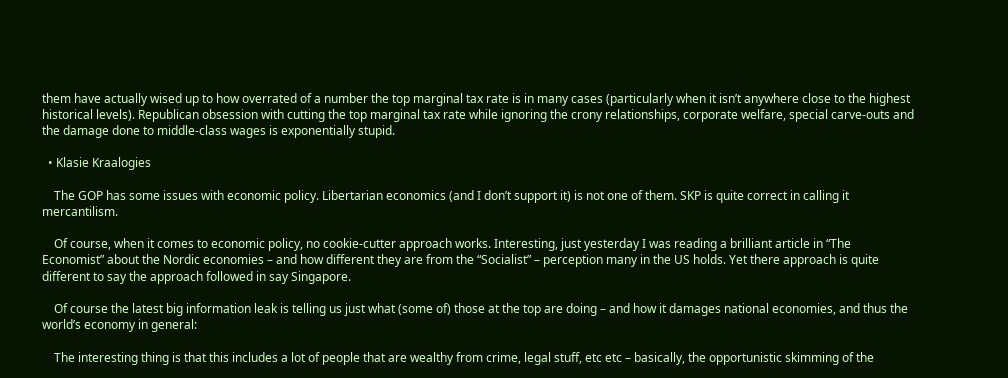them have actually wised up to how overrated of a number the top marginal tax rate is in many cases (particularly when it isn’t anywhere close to the highest historical levels). Republican obsession with cutting the top marginal tax rate while ignoring the crony relationships, corporate welfare, special carve-outs and the damage done to middle-class wages is exponentially stupid.

  • Klasie Kraalogies

    The GOP has some issues with economic policy. Libertarian economics (and I don’t support it) is not one of them. SKP is quite correct in calling it mercantilism.

    Of course, when it comes to economic policy, no cookie-cutter approach works. Interesting, just yesterday I was reading a brilliant article in “The Economist” about the Nordic economies – and how different they are from the “Socialist” – perception many in the US holds. Yet there approach is quite different to say the approach followed in say Singapore.

    Of course the latest big information leak is telling us just what (some of) those at the top are doing – and how it damages national economies, and thus the world’s economy in general:

    The interesting thing is that this includes a lot of people that are wealthy from crime, legal stuff, etc etc – basically, the opportunistic skimming of the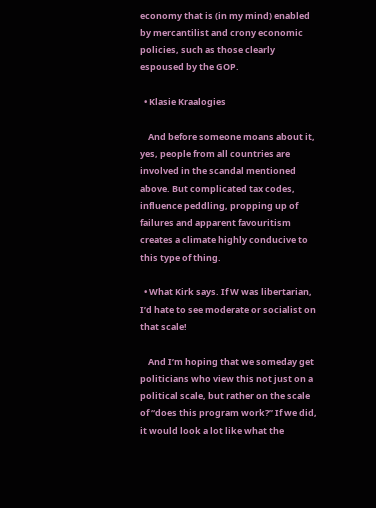economy that is (in my mind) enabled by mercantilist and crony economic policies, such as those clearly espoused by the GOP.

  • Klasie Kraalogies

    And before someone moans about it, yes, people from all countries are involved in the scandal mentioned above. But complicated tax codes, influence peddling, propping up of failures and apparent favouritism creates a climate highly conducive to this type of thing.

  • What Kirk says. If W was libertarian, I’d hate to see moderate or socialist on that scale!

    And I’m hoping that we someday get politicians who view this not just on a political scale, but rather on the scale of “does this program work?” If we did, it would look a lot like what the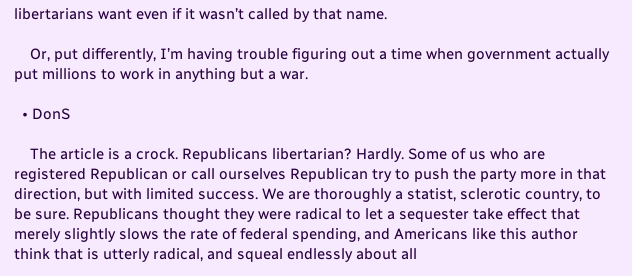libertarians want even if it wasn’t called by that name.

    Or, put differently, I’m having trouble figuring out a time when government actually put millions to work in anything but a war.

  • DonS

    The article is a crock. Republicans libertarian? Hardly. Some of us who are registered Republican or call ourselves Republican try to push the party more in that direction, but with limited success. We are thoroughly a statist, sclerotic country, to be sure. Republicans thought they were radical to let a sequester take effect that merely slightly slows the rate of federal spending, and Americans like this author think that is utterly radical, and squeal endlessly about all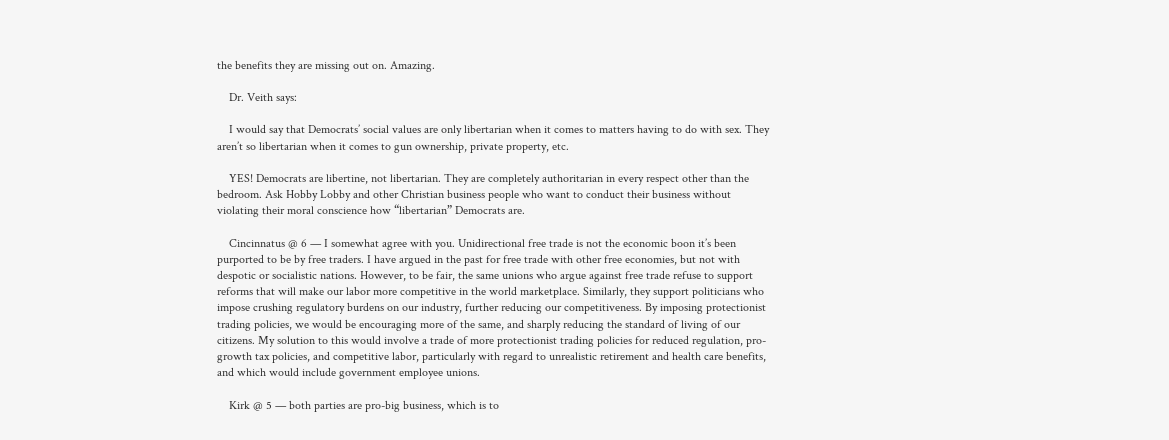the benefits they are missing out on. Amazing.

    Dr. Veith says:

    I would say that Democrats’ social values are only libertarian when it comes to matters having to do with sex. They aren’t so libertarian when it comes to gun ownership, private property, etc.

    YES! Democrats are libertine, not libertarian. They are completely authoritarian in every respect other than the bedroom. Ask Hobby Lobby and other Christian business people who want to conduct their business without violating their moral conscience how “libertarian” Democrats are.

    Cincinnatus @ 6 — I somewhat agree with you. Unidirectional free trade is not the economic boon it’s been purported to be by free traders. I have argued in the past for free trade with other free economies, but not with despotic or socialistic nations. However, to be fair, the same unions who argue against free trade refuse to support reforms that will make our labor more competitive in the world marketplace. Similarly, they support politicians who impose crushing regulatory burdens on our industry, further reducing our competitiveness. By imposing protectionist trading policies, we would be encouraging more of the same, and sharply reducing the standard of living of our citizens. My solution to this would involve a trade of more protectionist trading policies for reduced regulation, pro-growth tax policies, and competitive labor, particularly with regard to unrealistic retirement and health care benefits, and which would include government employee unions.

    Kirk @ 5 — both parties are pro-big business, which is to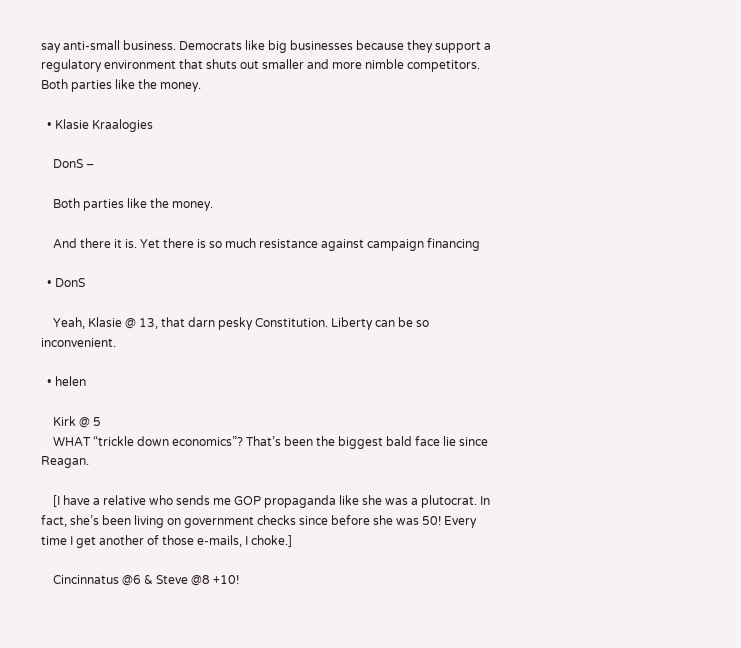say anti-small business. Democrats like big businesses because they support a regulatory environment that shuts out smaller and more nimble competitors. Both parties like the money.

  • Klasie Kraalogies

    DonS –

    Both parties like the money.

    And there it is. Yet there is so much resistance against campaign financing

  • DonS

    Yeah, Klasie @ 13, that darn pesky Constitution. Liberty can be so inconvenient.

  • helen

    Kirk @ 5
    WHAT “trickle down economics”? That’s been the biggest bald face lie since Reagan.

    [I have a relative who sends me GOP propaganda like she was a plutocrat. In fact, she’s been living on government checks since before she was 50! Every time I get another of those e-mails, I choke.]

    Cincinnatus @6 & Steve @8 +10!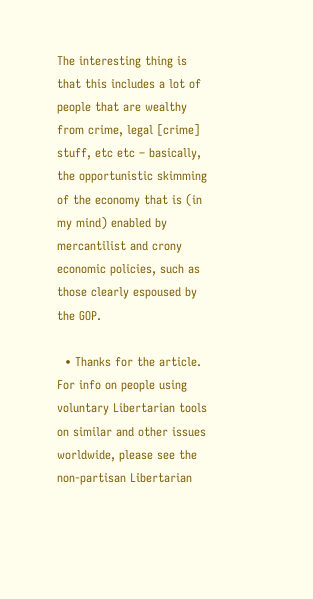The interesting thing is that this includes a lot of people that are wealthy from crime, legal [crime] stuff, etc etc – basically, the opportunistic skimming of the economy that is (in my mind) enabled by mercantilist and crony economic policies, such as those clearly espoused by the GOP.

  • Thanks for the article. For info on people using voluntary Libertarian tools on similar and other issues worldwide, please see the non-partisan Libertarian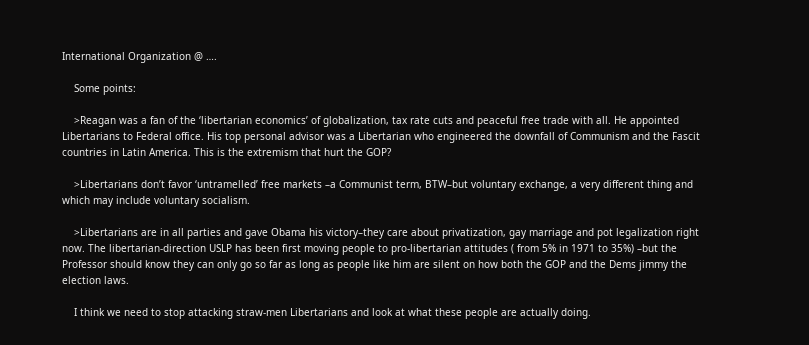International Organization @ ….

    Some points:

    >Reagan was a fan of the ‘libertarian economics’ of globalization, tax rate cuts and peaceful free trade with all. He appointed Libertarians to Federal office. His top personal advisor was a Libertarian who engineered the downfall of Communism and the Fascit countries in Latin America. This is the extremism that hurt the GOP?

    >Libertarians don’t favor ‘untramelled’ free markets –a Communist term, BTW–but voluntary exchange, a very different thing and which may include voluntary socialism.

    >Libertarians are in all parties and gave Obama his victory–they care about privatization, gay marriage and pot legalization right now. The libertarian-direction USLP has been first moving people to pro-libertarian attitudes ( from 5% in 1971 to 35%) –but the Professor should know they can only go so far as long as people like him are silent on how both the GOP and the Dems jimmy the election laws.

    I think we need to stop attacking straw-men Libertarians and look at what these people are actually doing.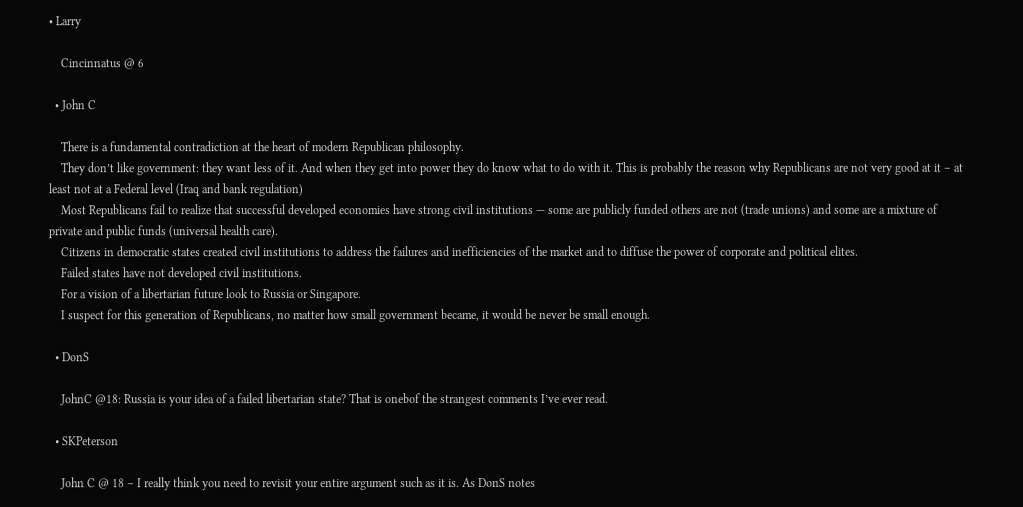• Larry

    Cincinnatus @ 6

  • John C

    There is a fundamental contradiction at the heart of modern Republican philosophy.
    They don’t like government: they want less of it. And when they get into power they do know what to do with it. This is probably the reason why Republicans are not very good at it – at least not at a Federal level (Iraq and bank regulation)
    Most Republicans fail to realize that successful developed economies have strong civil institutions — some are publicly funded others are not (trade unions) and some are a mixture of private and public funds (universal health care).
    Citizens in democratic states created civil institutions to address the failures and inefficiencies of the market and to diffuse the power of corporate and political elites.
    Failed states have not developed civil institutions.
    For a vision of a libertarian future look to Russia or Singapore.
    I suspect for this generation of Republicans, no matter how small government became, it would be never be small enough.

  • DonS

    JohnC @18: Russia is your idea of a failed libertarian state? That is onebof the strangest comments I’ve ever read.

  • SKPeterson

    John C @ 18 – I really think you need to revisit your entire argument such as it is. As DonS notes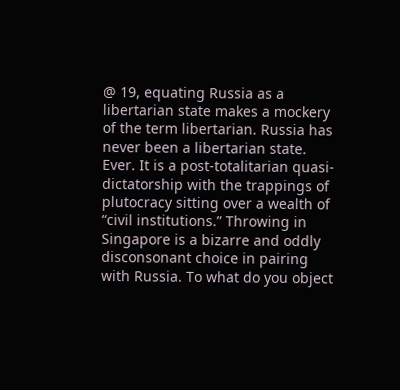@ 19, equating Russia as a libertarian state makes a mockery of the term libertarian. Russia has never been a libertarian state. Ever. It is a post-totalitarian quasi-dictatorship with the trappings of plutocracy sitting over a wealth of “civil institutions.” Throwing in Singapore is a bizarre and oddly disconsonant choice in pairing with Russia. To what do you object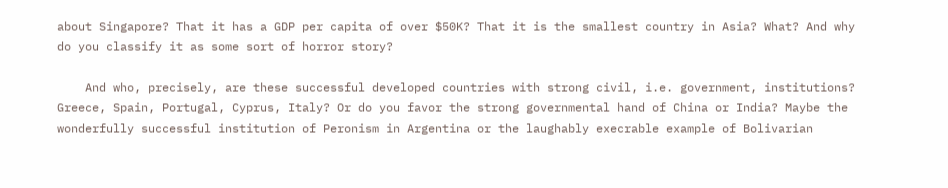about Singapore? That it has a GDP per capita of over $50K? That it is the smallest country in Asia? What? And why do you classify it as some sort of horror story?

    And who, precisely, are these successful developed countries with strong civil, i.e. government, institutions? Greece, Spain, Portugal, Cyprus, Italy? Or do you favor the strong governmental hand of China or India? Maybe the wonderfully successful institution of Peronism in Argentina or the laughably execrable example of Bolivarian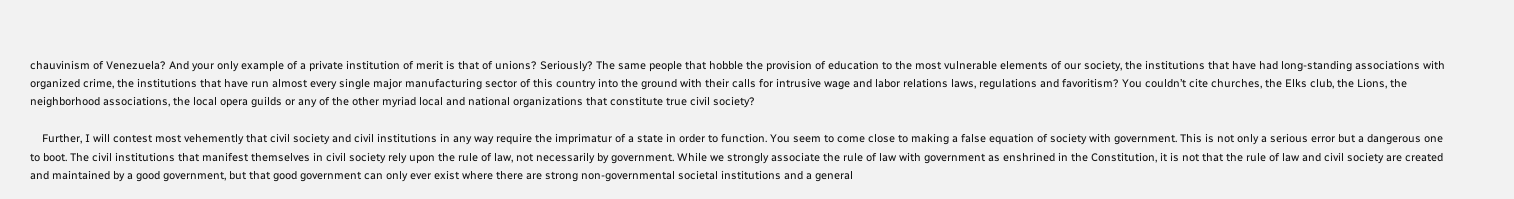chauvinism of Venezuela? And your only example of a private institution of merit is that of unions? Seriously? The same people that hobble the provision of education to the most vulnerable elements of our society, the institutions that have had long-standing associations with organized crime, the institutions that have run almost every single major manufacturing sector of this country into the ground with their calls for intrusive wage and labor relations laws, regulations and favoritism? You couldn’t cite churches, the Elks club, the Lions, the neighborhood associations, the local opera guilds or any of the other myriad local and national organizations that constitute true civil society?

    Further, I will contest most vehemently that civil society and civil institutions in any way require the imprimatur of a state in order to function. You seem to come close to making a false equation of society with government. This is not only a serious error but a dangerous one to boot. The civil institutions that manifest themselves in civil society rely upon the rule of law, not necessarily by government. While we strongly associate the rule of law with government as enshrined in the Constitution, it is not that the rule of law and civil society are created and maintained by a good government, but that good government can only ever exist where there are strong non-governmental societal institutions and a general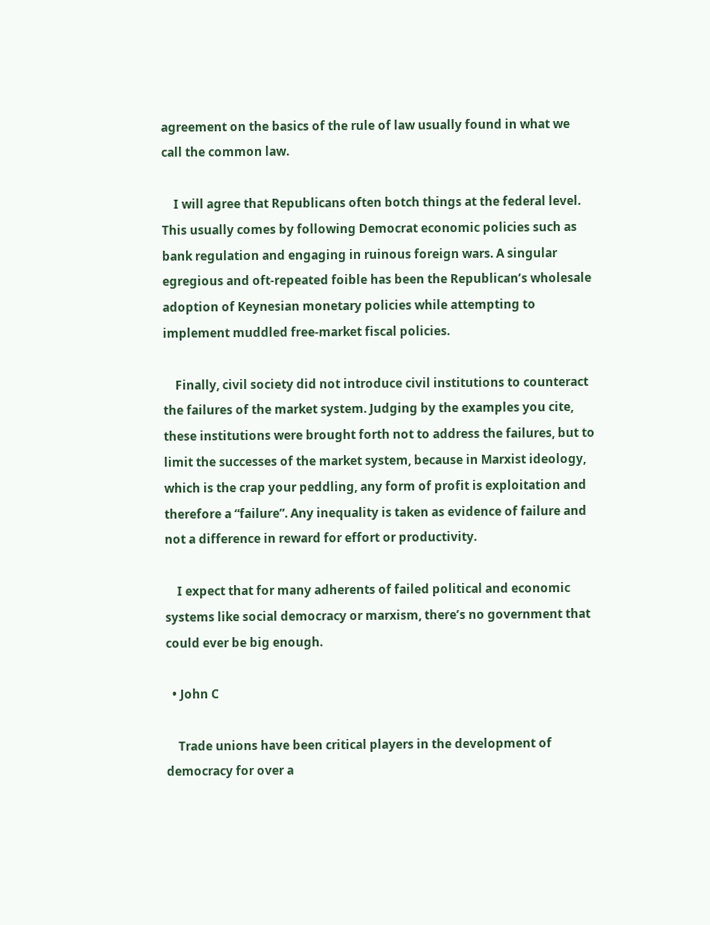agreement on the basics of the rule of law usually found in what we call the common law.

    I will agree that Republicans often botch things at the federal level. This usually comes by following Democrat economic policies such as bank regulation and engaging in ruinous foreign wars. A singular egregious and oft-repeated foible has been the Republican’s wholesale adoption of Keynesian monetary policies while attempting to implement muddled free-market fiscal policies.

    Finally, civil society did not introduce civil institutions to counteract the failures of the market system. Judging by the examples you cite, these institutions were brought forth not to address the failures, but to limit the successes of the market system, because in Marxist ideology, which is the crap your peddling, any form of profit is exploitation and therefore a “failure”. Any inequality is taken as evidence of failure and not a difference in reward for effort or productivity.

    I expect that for many adherents of failed political and economic systems like social democracy or marxism, there’s no government that could ever be big enough.

  • John C

    Trade unions have been critical players in the development of democracy for over a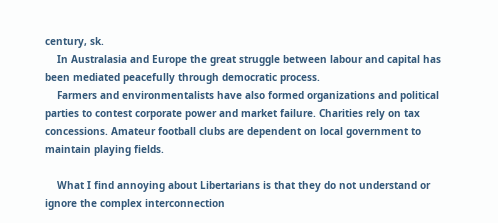century, sk.
    In Australasia and Europe the great struggle between labour and capital has been mediated peacefully through democratic process.
    Farmers and environmentalists have also formed organizations and political parties to contest corporate power and market failure. Charities rely on tax concessions. Amateur football clubs are dependent on local government to maintain playing fields.

    What I find annoying about Libertarians is that they do not understand or ignore the complex interconnection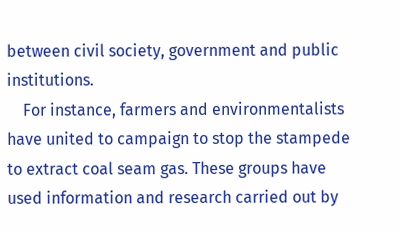between civil society, government and public institutions.
    For instance, farmers and environmentalists have united to campaign to stop the stampede to extract coal seam gas. These groups have used information and research carried out by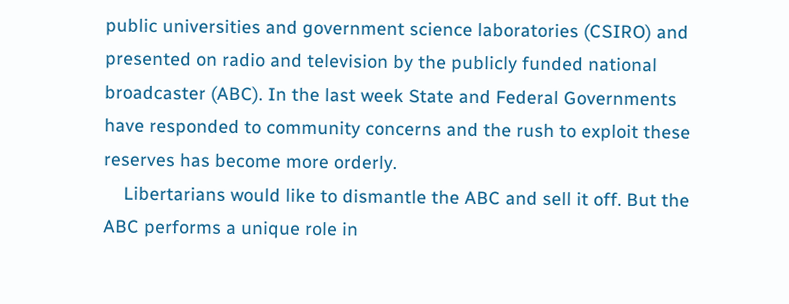public universities and government science laboratories (CSIRO) and presented on radio and television by the publicly funded national broadcaster (ABC). In the last week State and Federal Governments have responded to community concerns and the rush to exploit these reserves has become more orderly.
    Libertarians would like to dismantle the ABC and sell it off. But the ABC performs a unique role in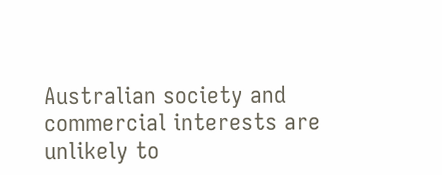Australian society and commercial interests are unlikely to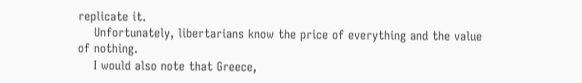replicate it.
    Unfortunately, libertarians know the price of everything and the value of nothing.
    I would also note that Greece,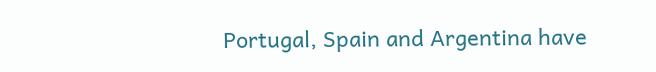Portugal, Spain and Argentina have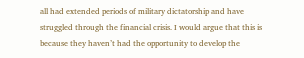all had extended periods of military dictatorship and have struggled through the financial crisis. I would argue that this is because they haven’t had the opportunity to develop the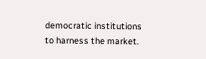democratic institutions to harness the market.